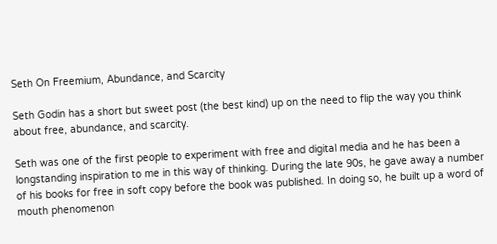Seth On Freemium, Abundance, and Scarcity

Seth Godin has a short but sweet post (the best kind) up on the need to flip the way you think about free, abundance, and scarcity.

Seth was one of the first people to experiment with free and digital media and he has been a longstanding inspiration to me in this way of thinking. During the late 90s, he gave away a number of his books for free in soft copy before the book was published. In doing so, he built up a word of mouth phenomenon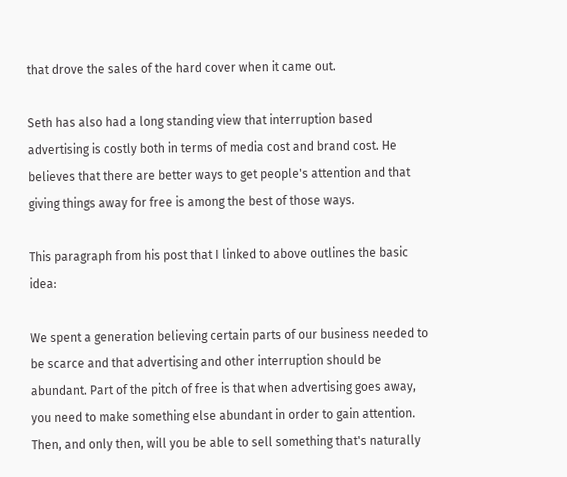that drove the sales of the hard cover when it came out.

Seth has also had a long standing view that interruption based advertising is costly both in terms of media cost and brand cost. He believes that there are better ways to get people's attention and that giving things away for free is among the best of those ways.

This paragraph from his post that I linked to above outlines the basic idea:

We spent a generation believing certain parts of our business needed to be scarce and that advertising and other interruption should be abundant. Part of the pitch of free is that when advertising goes away, you need to make something else abundant in order to gain attention. Then, and only then, will you be able to sell something that's naturally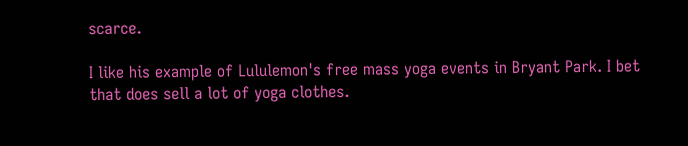scarce.

I like his example of Lululemon's free mass yoga events in Bryant Park. I bet that does sell a lot of yoga clothes.